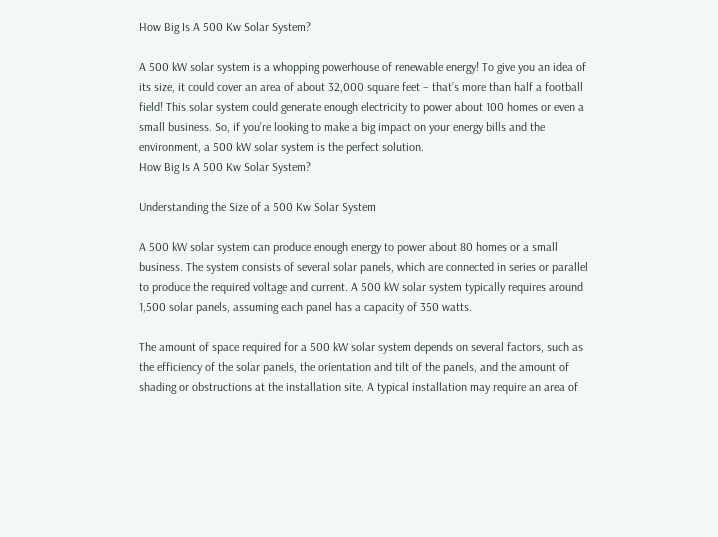How Big Is A 500 Kw Solar System?

A 500 kW solar system is a whopping powerhouse of renewable energy! To give you an idea of its size, it could cover an area of about 32,000 square feet – that’s more than half a football field! This solar system could generate enough electricity to power about 100 homes or even a small business. So, if you’re looking to make a big impact on your energy bills and the environment, a 500 kW solar system is the perfect solution.
How Big Is A 500 Kw Solar System?

Understanding the Size of a 500 Kw Solar System

A 500 kW solar system can produce enough energy to power about 80 homes or a small business. The system consists of several solar panels, which are connected in series or parallel to produce the required voltage and current. A 500 kW solar system typically requires around 1,500 solar panels, assuming each panel has a capacity of 350 watts.

The amount of space required for a 500 kW solar system depends on several factors, such as the efficiency of the solar panels, the orientation and tilt of the panels, and the amount of shading or obstructions at the installation site. A typical installation may require an area of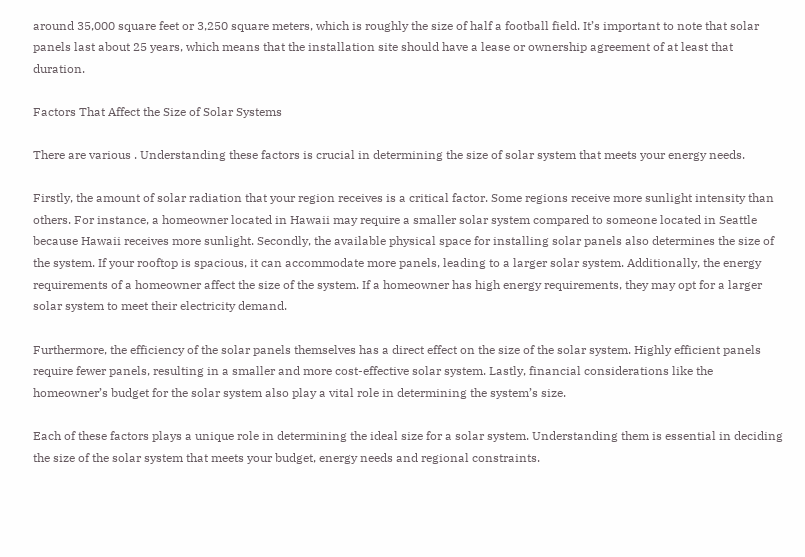around 35,000 square feet or 3,250 square meters, which is roughly the size of half a football field. It’s important to note that solar panels last about 25 years, which means that the installation site should have a lease or ownership agreement of at least that duration.

Factors That Affect the Size of Solar Systems

There are various . Understanding these factors is crucial in determining the size of solar system that meets your energy needs.

Firstly, the amount of solar radiation that your region receives is a critical factor. Some regions receive more sunlight intensity than others. For instance, a homeowner located in Hawaii may require a smaller solar system compared to someone located in Seattle because Hawaii receives more sunlight. Secondly, the available physical space for installing solar panels also determines the size of the system. If your rooftop is spacious, it can accommodate more panels, leading to a larger solar system. Additionally, the energy requirements of a homeowner affect the size of the system. If a homeowner has high energy requirements, they may opt for a larger solar system to meet their electricity demand.

Furthermore, the efficiency of the solar panels themselves has a direct effect on the size of the solar system. Highly efficient panels require fewer panels, resulting in a smaller and more cost-effective solar system. Lastly, financial considerations like the homeowner’s budget for the solar system also play a vital role in determining the system’s size.

Each of these factors plays a unique role in determining the ideal size for a solar system. Understanding them is essential in deciding the size of the solar system that meets your budget, energy needs and regional constraints.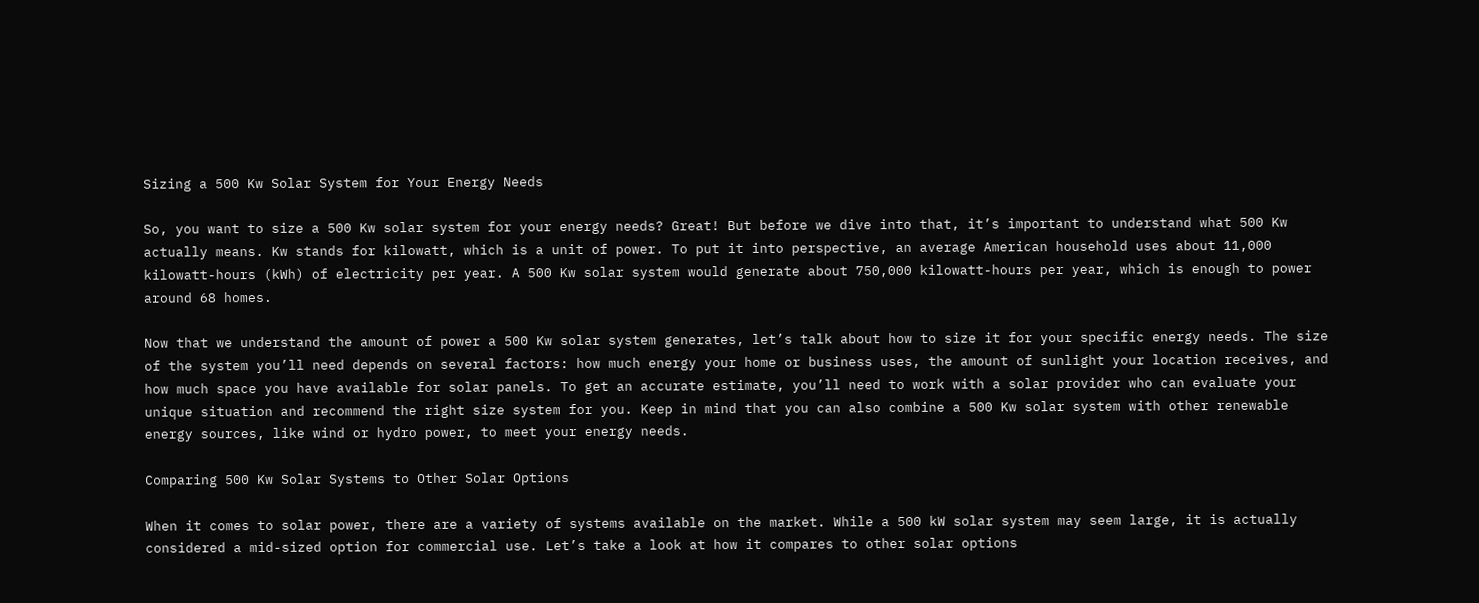Sizing a 500 Kw Solar System for Your Energy Needs

So, you want to size a 500 Kw solar system for your energy needs? Great! But before we dive into that, it’s important to understand what 500 Kw actually means. Kw stands for kilowatt, which is a unit of power. To put it into perspective, an average American household uses about 11,000 kilowatt-hours (kWh) of electricity per year. A 500 Kw solar system would generate about 750,000 kilowatt-hours per year, which is enough to power around 68 homes.

Now that we understand the amount of power a 500 Kw solar system generates, let’s talk about how to size it for your specific energy needs. The size of the system you’ll need depends on several factors: how much energy your home or business uses, the amount of sunlight your location receives, and how much space you have available for solar panels. To get an accurate estimate, you’ll need to work with a solar provider who can evaluate your unique situation and recommend the right size system for you. Keep in mind that you can also combine a 500 Kw solar system with other renewable energy sources, like wind or hydro power, to meet your energy needs.

Comparing 500 Kw Solar Systems to Other Solar Options

When it comes to solar power, there are a variety of systems available on the market. While a 500 kW solar system may seem large, it is actually considered a mid-sized option for commercial use. Let’s take a look at how it compares to other solar options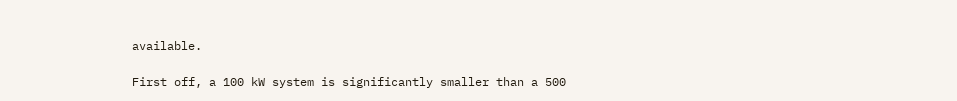available.

First off, a 100 kW system is significantly smaller than a 500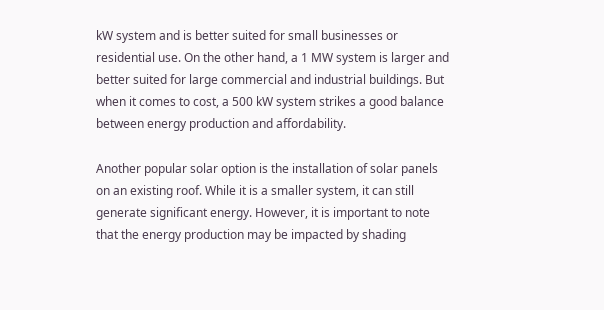kW system and is better suited for small businesses or residential use. On the other hand, a 1 MW system is larger and better suited for large commercial and industrial buildings. But when it comes to cost, a 500 kW system strikes a good balance between energy production and affordability.

Another popular solar option is the installation of solar panels on an existing roof. While it is a smaller system, it can still generate significant energy. However, it is important to note that the energy production may be impacted by shading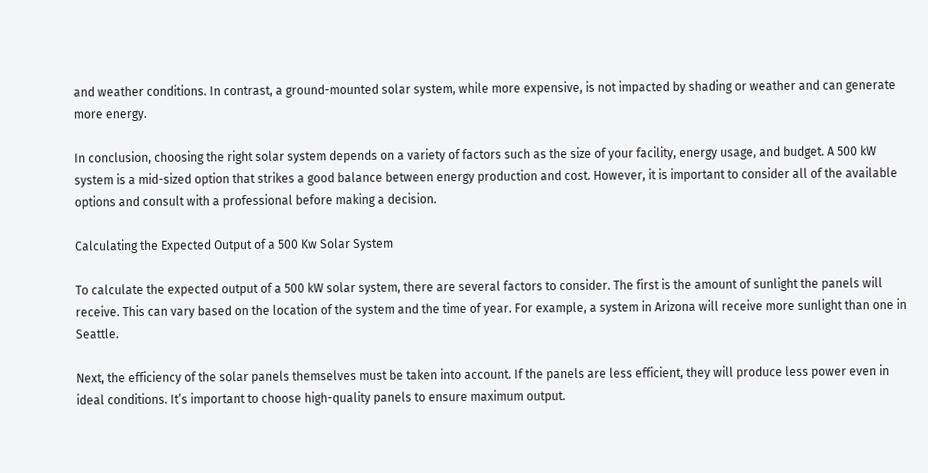and weather conditions. In contrast, a ground-mounted solar system, while more expensive, is not impacted by shading or weather and can generate more energy.

In conclusion, choosing the right solar system depends on a variety of factors such as the size of your facility, energy usage, and budget. A 500 kW system is a mid-sized option that strikes a good balance between energy production and cost. However, it is important to consider all of the available options and consult with a professional before making a decision.

Calculating the Expected Output of a 500 Kw Solar System

To calculate the expected output of a 500 kW solar system, there are several factors to consider. The first is the amount of sunlight the panels will receive. This can vary based on the location of the system and the time of year. For example, a system in Arizona will receive more sunlight than one in Seattle.

Next, the efficiency of the solar panels themselves must be taken into account. If the panels are less efficient, they will produce less power even in ideal conditions. It’s important to choose high-quality panels to ensure maximum output.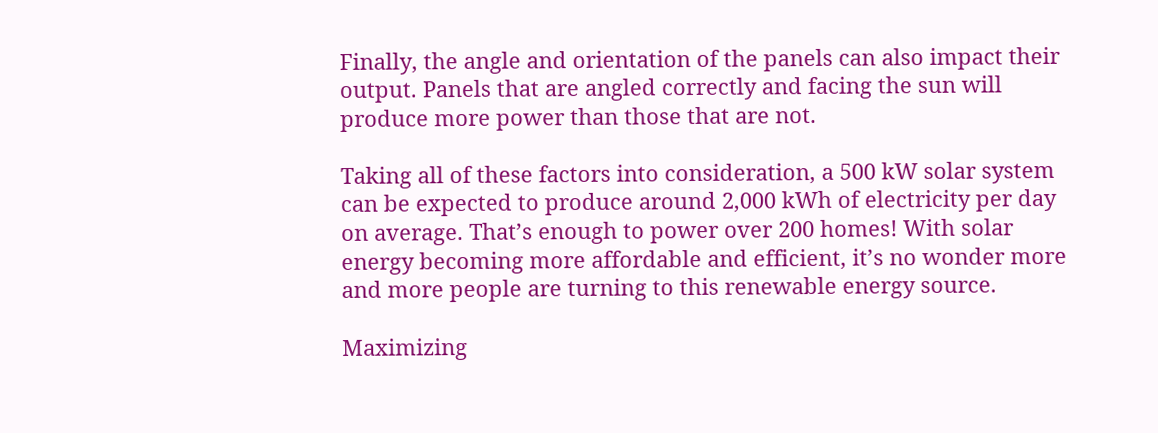Finally, the angle and orientation of the panels can also impact their output. Panels that are angled correctly and facing the sun will produce more power than those that are not.

Taking all of these factors into consideration, a 500 kW solar system can be expected to produce around 2,000 kWh of electricity per day on average. That’s enough to power over 200 homes! With solar energy becoming more affordable and efficient, it’s no wonder more and more people are turning to this renewable energy source.

Maximizing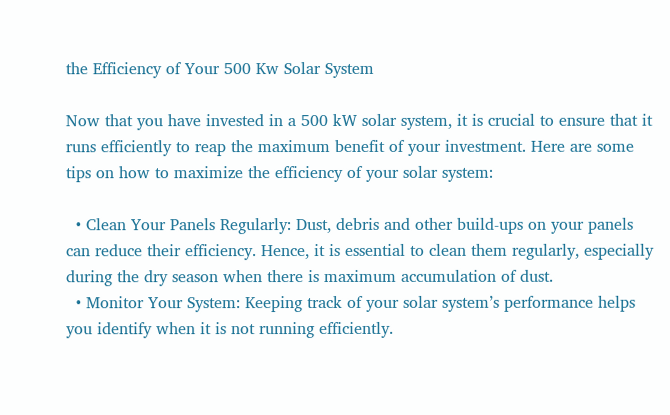the Efficiency of Your 500 Kw Solar System

Now that you have invested in a 500 kW solar system, it is crucial to ensure that it runs efficiently to reap the maximum benefit of your investment. Here are some tips on how to maximize the efficiency of your solar system:

  • Clean Your Panels Regularly: Dust, debris and other build-ups on your panels can reduce their efficiency. Hence, it is essential to clean them regularly, especially during the dry season when there is maximum accumulation of dust.
  • Monitor Your System: Keeping track of your solar system’s performance helps you identify when it is not running efficiently.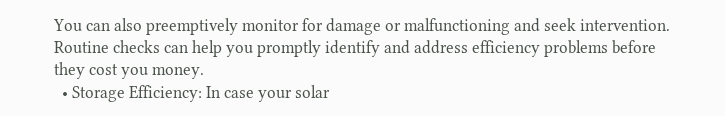You can also preemptively monitor for damage or malfunctioning and seek intervention. Routine checks can help you promptly identify and address efficiency problems before they cost you money.
  • Storage Efficiency: In case your solar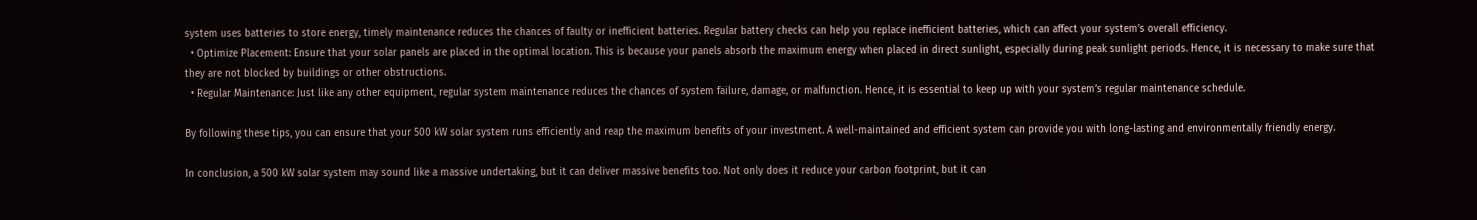system uses batteries to store energy, timely maintenance reduces the chances of faulty or inefficient batteries. Regular battery checks can help you replace inefficient batteries, which can affect your system’s overall efficiency.
  • Optimize Placement: Ensure that your solar panels are placed in the optimal location. This is because your panels absorb the maximum energy when placed in direct sunlight, especially during peak sunlight periods. Hence, it is necessary to make sure that they are not blocked by buildings or other obstructions.
  • Regular Maintenance: Just like any other equipment, regular system maintenance reduces the chances of system failure, damage, or malfunction. Hence, it is essential to keep up with your system’s regular maintenance schedule.

By following these tips, you can ensure that your 500 kW solar system runs efficiently and reap the maximum benefits of your investment. A well-maintained and efficient system can provide you with long-lasting and environmentally friendly energy.

In conclusion, a 500 kW solar system may sound like a massive undertaking, but it can deliver massive benefits too. Not only does it reduce your carbon footprint, but it can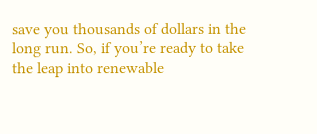save you thousands of dollars in the long run. So, if you’re ready to take the leap into renewable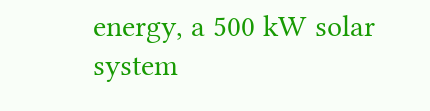energy, a 500 kW solar system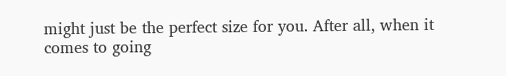might just be the perfect size for you. After all, when it comes to going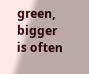green, bigger is often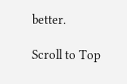better.

Scroll to Top